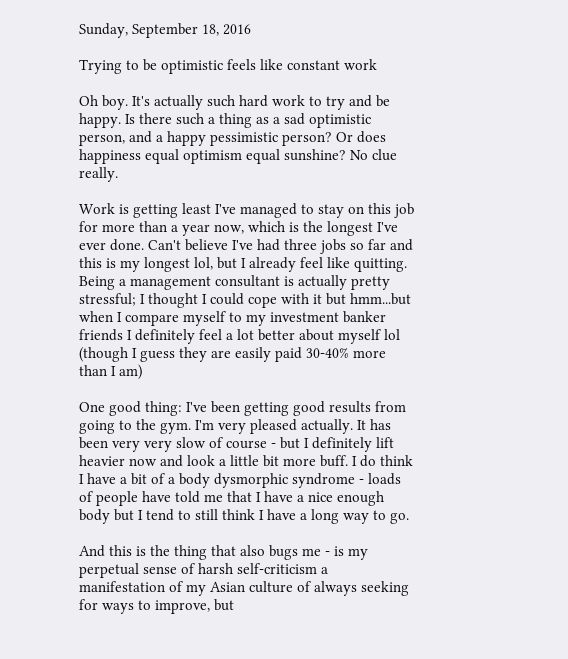Sunday, September 18, 2016

Trying to be optimistic feels like constant work

Oh boy. It's actually such hard work to try and be happy. Is there such a thing as a sad optimistic person, and a happy pessimistic person? Or does happiness equal optimism equal sunshine? No clue really.

Work is getting least I've managed to stay on this job for more than a year now, which is the longest I've ever done. Can't believe I've had three jobs so far and this is my longest lol, but I already feel like quitting. Being a management consultant is actually pretty stressful; I thought I could cope with it but hmm...but when I compare myself to my investment banker friends I definitely feel a lot better about myself lol (though I guess they are easily paid 30-40% more than I am)

One good thing: I've been getting good results from going to the gym. I'm very pleased actually. It has been very very slow of course - but I definitely lift heavier now and look a little bit more buff. I do think I have a bit of a body dysmorphic syndrome - loads of people have told me that I have a nice enough body but I tend to still think I have a long way to go.

And this is the thing that also bugs me - is my perpetual sense of harsh self-criticism a manifestation of my Asian culture of always seeking for ways to improve, but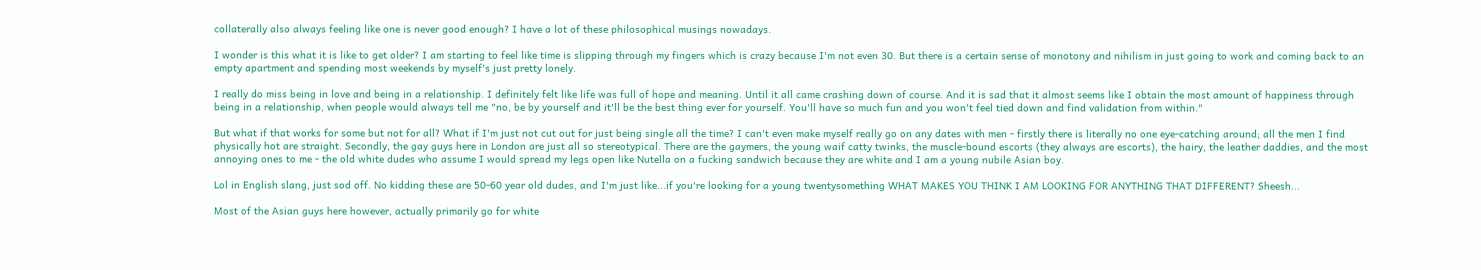collaterally also always feeling like one is never good enough? I have a lot of these philosophical musings nowadays.

I wonder is this what it is like to get older? I am starting to feel like time is slipping through my fingers which is crazy because I'm not even 30. But there is a certain sense of monotony and nihilism in just going to work and coming back to an empty apartment and spending most weekends by myself's just pretty lonely.

I really do miss being in love and being in a relationship. I definitely felt like life was full of hope and meaning. Until it all came crashing down of course. And it is sad that it almost seems like I obtain the most amount of happiness through being in a relationship, when people would always tell me "no, be by yourself and it'll be the best thing ever for yourself. You'll have so much fun and you won't feel tied down and find validation from within."

But what if that works for some but not for all? What if I'm just not cut out for just being single all the time? I can't even make myself really go on any dates with men - firstly there is literally no one eye-catching around; all the men I find physically hot are straight. Secondly, the gay guys here in London are just all so stereotypical. There are the gaymers, the young waif catty twinks, the muscle-bound escorts (they always are escorts), the hairy, the leather daddies, and the most annoying ones to me - the old white dudes who assume I would spread my legs open like Nutella on a fucking sandwich because they are white and I am a young nubile Asian boy.

Lol in English slang, just sod off. No kidding these are 50-60 year old dudes, and I'm just like...if you're looking for a young twentysomething WHAT MAKES YOU THINK I AM LOOKING FOR ANYTHING THAT DIFFERENT? Sheesh...

Most of the Asian guys here however, actually primarily go for white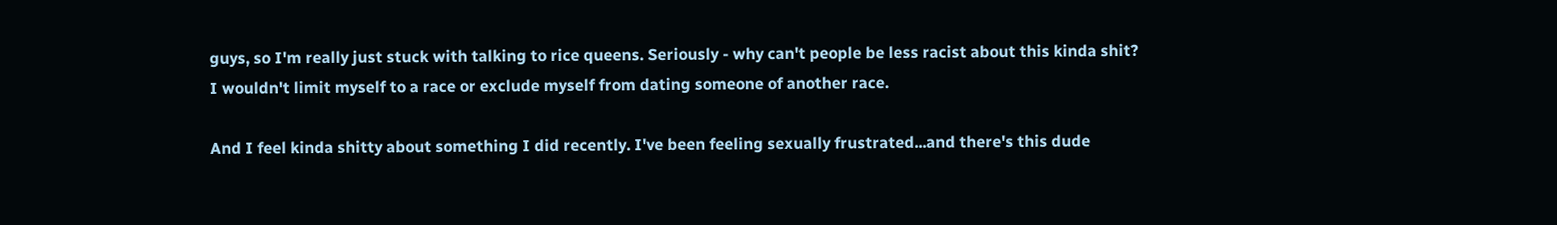guys, so I'm really just stuck with talking to rice queens. Seriously - why can't people be less racist about this kinda shit? I wouldn't limit myself to a race or exclude myself from dating someone of another race.

And I feel kinda shitty about something I did recently. I've been feeling sexually frustrated...and there's this dude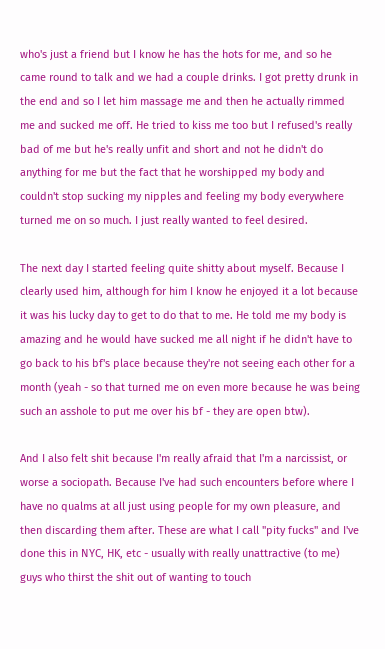who's just a friend but I know he has the hots for me, and so he came round to talk and we had a couple drinks. I got pretty drunk in the end and so I let him massage me and then he actually rimmed me and sucked me off. He tried to kiss me too but I refused's really bad of me but he's really unfit and short and not he didn't do anything for me but the fact that he worshipped my body and couldn't stop sucking my nipples and feeling my body everywhere turned me on so much. I just really wanted to feel desired.

The next day I started feeling quite shitty about myself. Because I clearly used him, although for him I know he enjoyed it a lot because it was his lucky day to get to do that to me. He told me my body is amazing and he would have sucked me all night if he didn't have to go back to his bf's place because they're not seeing each other for a month (yeah - so that turned me on even more because he was being such an asshole to put me over his bf - they are open btw).

And I also felt shit because I'm really afraid that I'm a narcissist, or worse a sociopath. Because I've had such encounters before where I have no qualms at all just using people for my own pleasure, and then discarding them after. These are what I call "pity fucks" and I've done this in NYC, HK, etc - usually with really unattractive (to me) guys who thirst the shit out of wanting to touch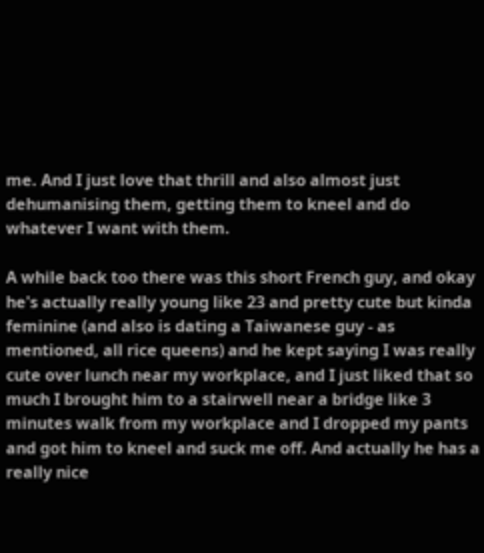me. And I just love that thrill and also almost just dehumanising them, getting them to kneel and do whatever I want with them.

A while back too there was this short French guy, and okay he's actually really young like 23 and pretty cute but kinda feminine (and also is dating a Taiwanese guy - as mentioned, all rice queens) and he kept saying I was really cute over lunch near my workplace, and I just liked that so much I brought him to a stairwell near a bridge like 3 minutes walk from my workplace and I dropped my pants and got him to kneel and suck me off. And actually he has a really nice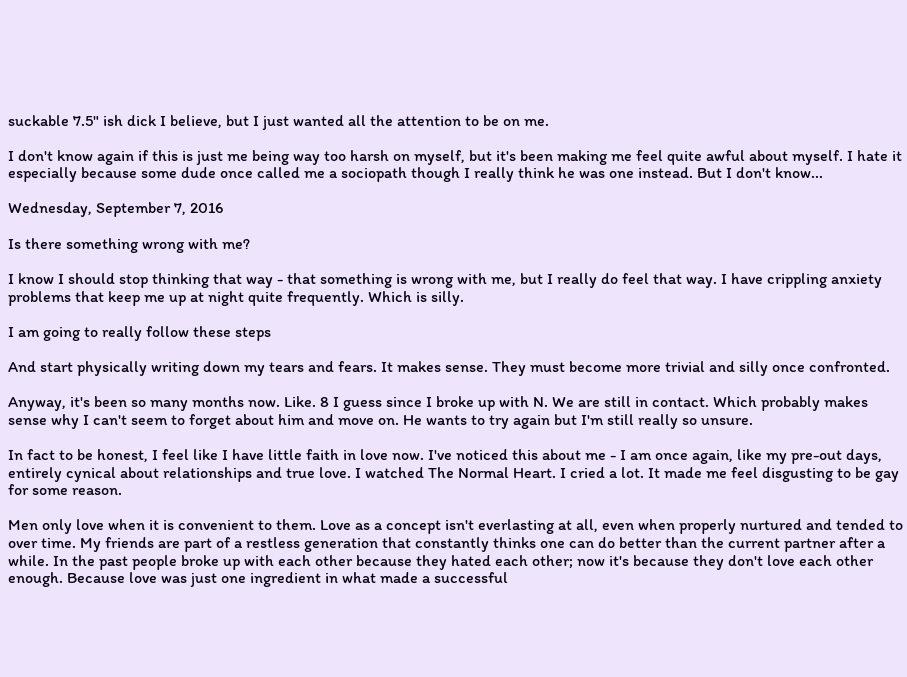suckable 7.5" ish dick I believe, but I just wanted all the attention to be on me.

I don't know again if this is just me being way too harsh on myself, but it's been making me feel quite awful about myself. I hate it especially because some dude once called me a sociopath though I really think he was one instead. But I don't know...

Wednesday, September 7, 2016

Is there something wrong with me?

I know I should stop thinking that way - that something is wrong with me, but I really do feel that way. I have crippling anxiety problems that keep me up at night quite frequently. Which is silly.

I am going to really follow these steps

And start physically writing down my tears and fears. It makes sense. They must become more trivial and silly once confronted.

Anyway, it's been so many months now. Like. 8 I guess since I broke up with N. We are still in contact. Which probably makes sense why I can't seem to forget about him and move on. He wants to try again but I'm still really so unsure.

In fact to be honest, I feel like I have little faith in love now. I've noticed this about me - I am once again, like my pre-out days, entirely cynical about relationships and true love. I watched The Normal Heart. I cried a lot. It made me feel disgusting to be gay for some reason.

Men only love when it is convenient to them. Love as a concept isn't everlasting at all, even when properly nurtured and tended to over time. My friends are part of a restless generation that constantly thinks one can do better than the current partner after a while. In the past people broke up with each other because they hated each other; now it's because they don't love each other enough. Because love was just one ingredient in what made a successful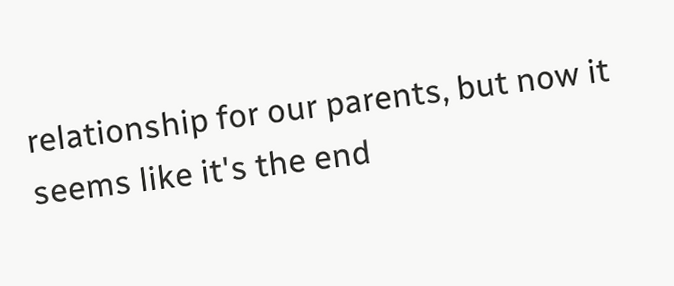relationship for our parents, but now it seems like it's the end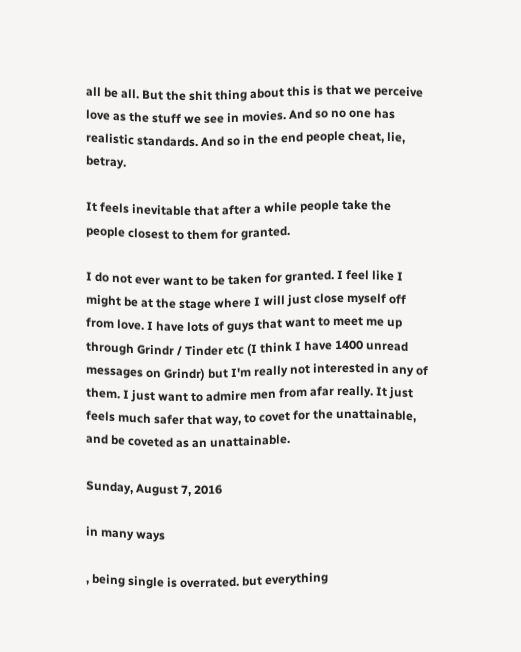all be all. But the shit thing about this is that we perceive love as the stuff we see in movies. And so no one has realistic standards. And so in the end people cheat, lie, betray.

It feels inevitable that after a while people take the people closest to them for granted.

I do not ever want to be taken for granted. I feel like I might be at the stage where I will just close myself off from love. I have lots of guys that want to meet me up through Grindr / Tinder etc (I think I have 1400 unread messages on Grindr) but I'm really not interested in any of them. I just want to admire men from afar really. It just feels much safer that way, to covet for the unattainable, and be coveted as an unattainable.

Sunday, August 7, 2016

in many ways

, being single is overrated. but everything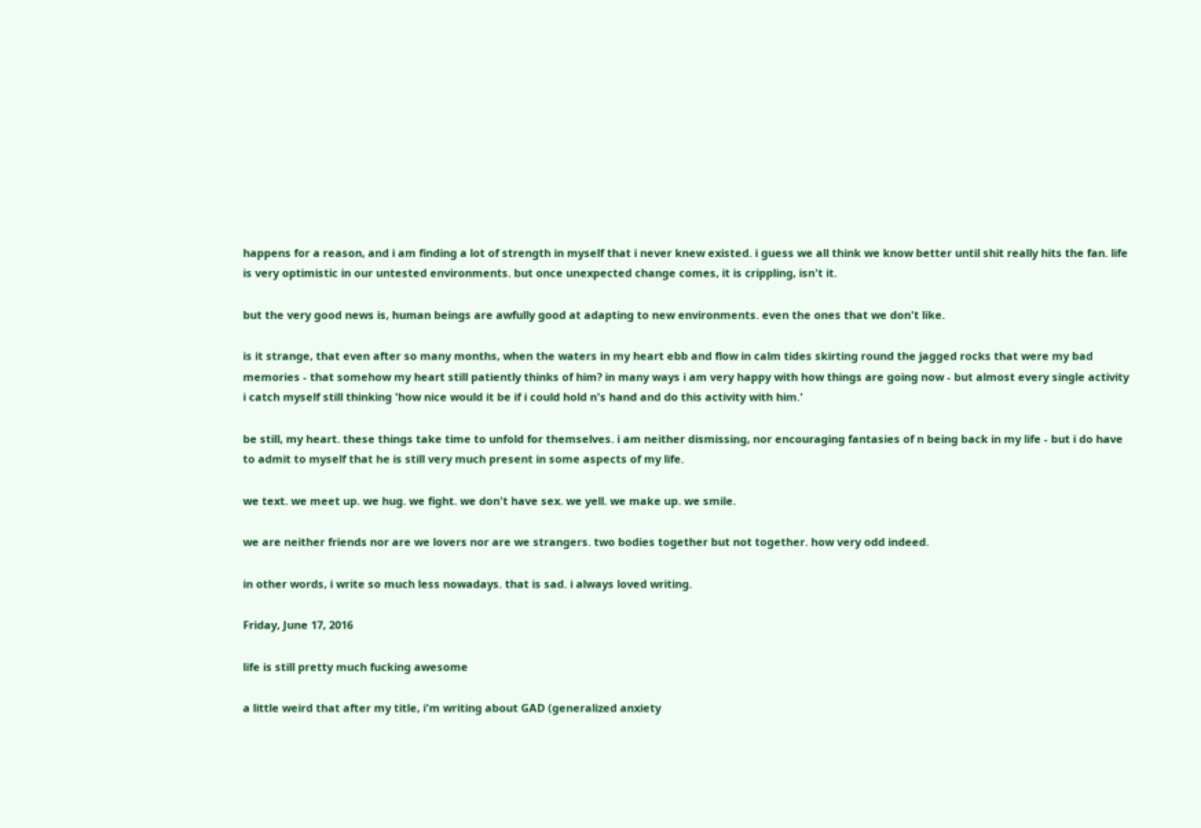happens for a reason, and i am finding a lot of strength in myself that i never knew existed. i guess we all think we know better until shit really hits the fan. life is very optimistic in our untested environments. but once unexpected change comes, it is crippling, isn't it.

but the very good news is, human beings are awfully good at adapting to new environments. even the ones that we don't like.

is it strange, that even after so many months, when the waters in my heart ebb and flow in calm tides skirting round the jagged rocks that were my bad memories - that somehow my heart still patiently thinks of him? in many ways i am very happy with how things are going now - but almost every single activity i catch myself still thinking 'how nice would it be if i could hold n's hand and do this activity with him.'

be still, my heart. these things take time to unfold for themselves. i am neither dismissing, nor encouraging fantasies of n being back in my life - but i do have to admit to myself that he is still very much present in some aspects of my life.

we text. we meet up. we hug. we fight. we don't have sex. we yell. we make up. we smile.

we are neither friends nor are we lovers nor are we strangers. two bodies together but not together. how very odd indeed.

in other words, i write so much less nowadays. that is sad. i always loved writing.

Friday, June 17, 2016

life is still pretty much fucking awesome

a little weird that after my title, i'm writing about GAD (generalized anxiety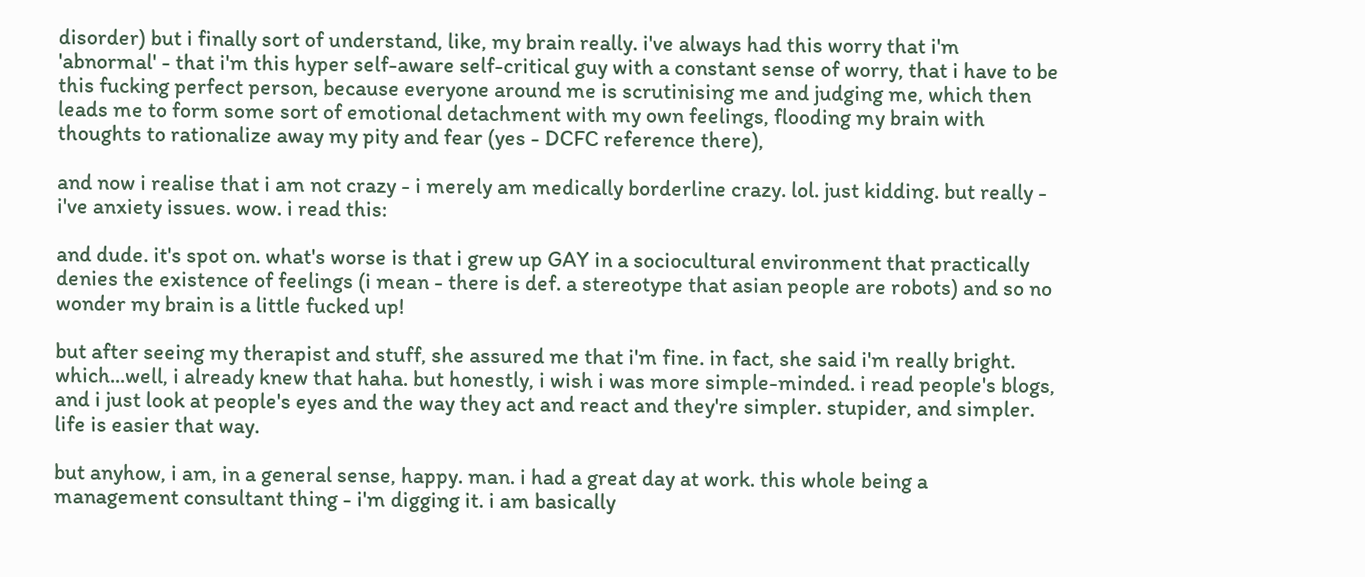disorder) but i finally sort of understand, like, my brain really. i've always had this worry that i'm 'abnormal' - that i'm this hyper self-aware self-critical guy with a constant sense of worry, that i have to be this fucking perfect person, because everyone around me is scrutinising me and judging me, which then leads me to form some sort of emotional detachment with my own feelings, flooding my brain with thoughts to rationalize away my pity and fear (yes - DCFC reference there),

and now i realise that i am not crazy - i merely am medically borderline crazy. lol. just kidding. but really - i've anxiety issues. wow. i read this:

and dude. it's spot on. what's worse is that i grew up GAY in a sociocultural environment that practically denies the existence of feelings (i mean - there is def. a stereotype that asian people are robots) and so no wonder my brain is a little fucked up!

but after seeing my therapist and stuff, she assured me that i'm fine. in fact, she said i'm really bright. which...well, i already knew that haha. but honestly, i wish i was more simple-minded. i read people's blogs, and i just look at people's eyes and the way they act and react and they're simpler. stupider, and simpler. life is easier that way.

but anyhow, i am, in a general sense, happy. man. i had a great day at work. this whole being a management consultant thing - i'm digging it. i am basically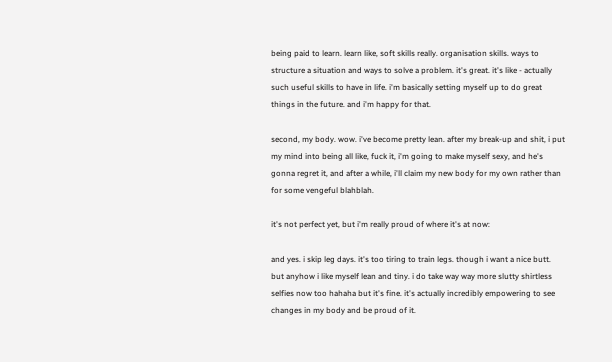being paid to learn. learn like, soft skills really. organisation skills. ways to structure a situation and ways to solve a problem. it's great. it's like - actually such useful skills to have in life. i'm basically setting myself up to do great things in the future. and i'm happy for that.

second, my body. wow. i've become pretty lean. after my break-up and shit, i put my mind into being all like, fuck it, i'm going to make myself sexy, and he's gonna regret it, and after a while, i'll claim my new body for my own rather than for some vengeful blahblah.

it's not perfect yet, but i'm really proud of where it's at now:

and yes. i skip leg days. it's too tiring to train legs. though i want a nice butt. but anyhow i like myself lean and tiny. i do take way way more slutty shirtless selfies now too hahaha but it's fine. it's actually incredibly empowering to see changes in my body and be proud of it.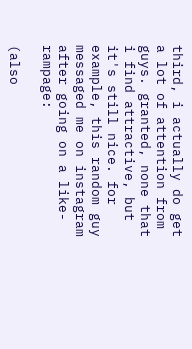third, i actually do get a lot of attention from guys. granted, none that i find attractive, but it's still nice. for example, this random guy messaged me on instagram after going on a like-rampage:

(also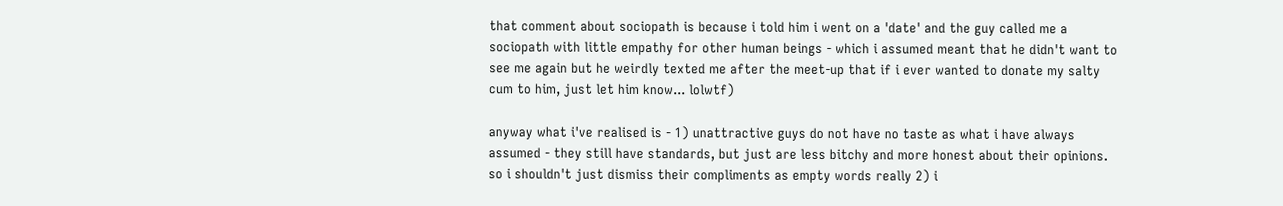that comment about sociopath is because i told him i went on a 'date' and the guy called me a sociopath with little empathy for other human beings - which i assumed meant that he didn't want to see me again but he weirdly texted me after the meet-up that if i ever wanted to donate my salty cum to him, just let him know... lolwtf)

anyway what i've realised is - 1) unattractive guys do not have no taste as what i have always assumed - they still have standards, but just are less bitchy and more honest about their opinions. so i shouldn't just dismiss their compliments as empty words really 2) i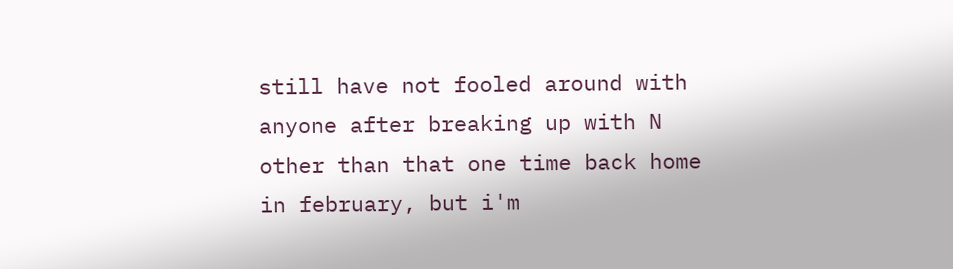still have not fooled around with anyone after breaking up with N other than that one time back home in february, but i'm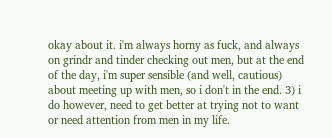okay about it. i'm always horny as fuck, and always on grindr and tinder checking out men, but at the end of the day, i'm super sensible (and well, cautious) about meeting up with men, so i don't in the end. 3) i do however, need to get better at trying not to want or need attention from men in my life.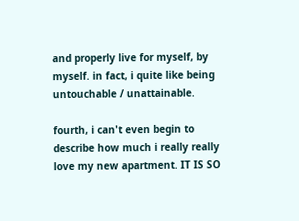and properly live for myself, by myself. in fact, i quite like being untouchable / unattainable.

fourth, i can't even begin to describe how much i really really love my new apartment. IT IS SO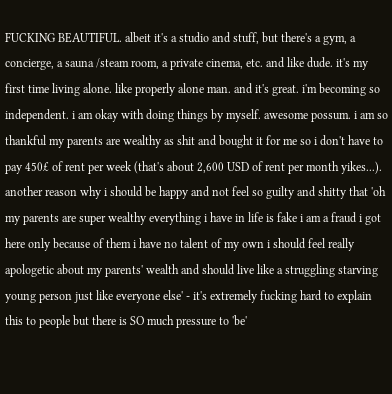FUCKING BEAUTIFUL. albeit it's a studio and stuff, but there's a gym, a concierge, a sauna /steam room, a private cinema, etc. and like dude. it's my first time living alone. like properly alone man. and it's great. i'm becoming so independent. i am okay with doing things by myself. awesome possum. i am so thankful my parents are wealthy as shit and bought it for me so i don't have to pay 450£ of rent per week (that's about 2,600 USD of rent per month yikes...). another reason why i should be happy and not feel so guilty and shitty that 'oh my parents are super wealthy everything i have in life is fake i am a fraud i got here only because of them i have no talent of my own i should feel really apologetic about my parents' wealth and should live like a struggling starving young person just like everyone else' - it's extremely fucking hard to explain this to people but there is SO much pressure to 'be'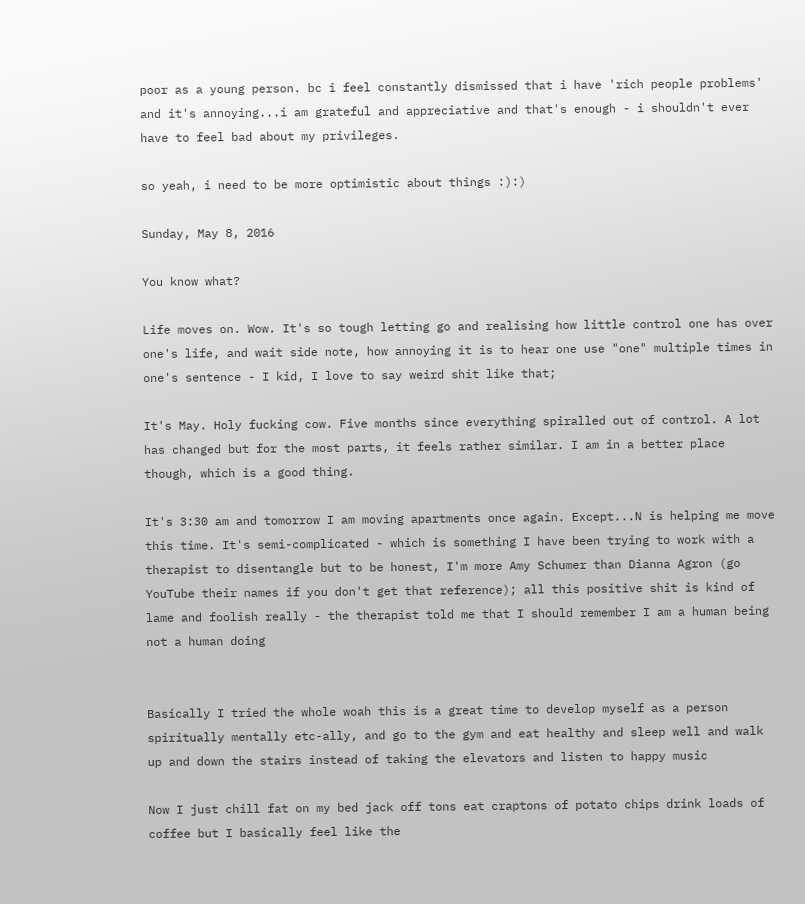poor as a young person. bc i feel constantly dismissed that i have 'rich people problems' and it's annoying...i am grateful and appreciative and that's enough - i shouldn't ever have to feel bad about my privileges.

so yeah, i need to be more optimistic about things :):)

Sunday, May 8, 2016

You know what?

Life moves on. Wow. It's so tough letting go and realising how little control one has over one's life, and wait side note, how annoying it is to hear one use "one" multiple times in one's sentence - I kid, I love to say weird shit like that;

It's May. Holy fucking cow. Five months since everything spiralled out of control. A lot has changed but for the most parts, it feels rather similar. I am in a better place though, which is a good thing.

It's 3:30 am and tomorrow I am moving apartments once again. Except...N is helping me move this time. It's semi-complicated - which is something I have been trying to work with a therapist to disentangle but to be honest, I'm more Amy Schumer than Dianna Agron (go YouTube their names if you don't get that reference); all this positive shit is kind of lame and foolish really - the therapist told me that I should remember I am a human being not a human doing


Basically I tried the whole woah this is a great time to develop myself as a person spiritually mentally etc-ally, and go to the gym and eat healthy and sleep well and walk up and down the stairs instead of taking the elevators and listen to happy music

Now I just chill fat on my bed jack off tons eat craptons of potato chips drink loads of coffee but I basically feel like the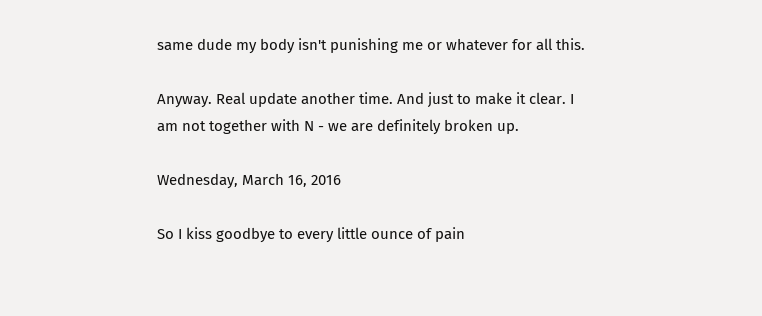same dude my body isn't punishing me or whatever for all this.

Anyway. Real update another time. And just to make it clear. I am not together with N - we are definitely broken up.

Wednesday, March 16, 2016

So I kiss goodbye to every little ounce of pain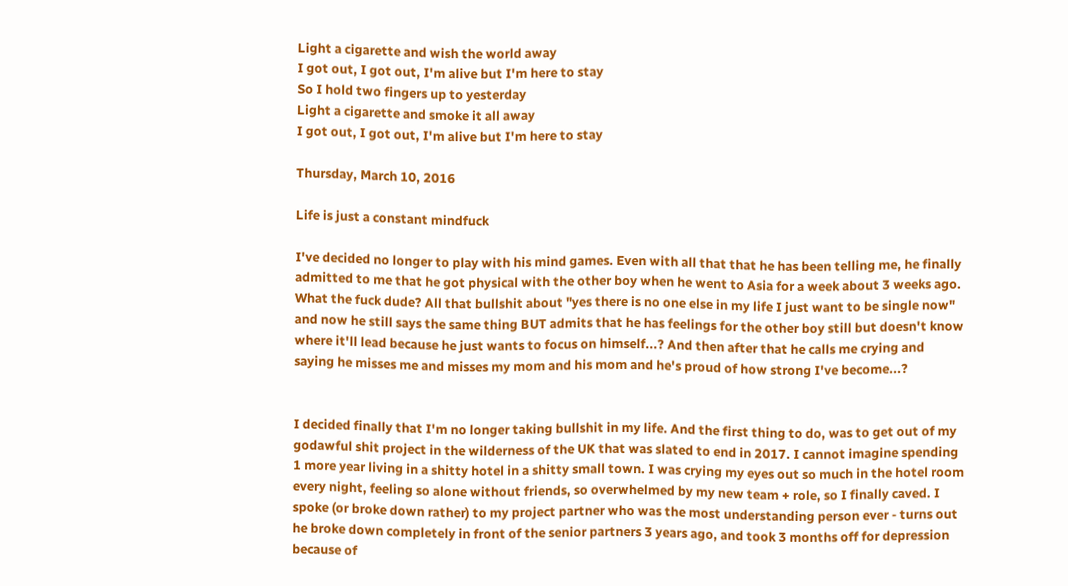Light a cigarette and wish the world away
I got out, I got out, I'm alive but I'm here to stay
So I hold two fingers up to yesterday
Light a cigarette and smoke it all away
I got out, I got out, I'm alive but I'm here to stay

Thursday, March 10, 2016

Life is just a constant mindfuck

I've decided no longer to play with his mind games. Even with all that that he has been telling me, he finally admitted to me that he got physical with the other boy when he went to Asia for a week about 3 weeks ago. What the fuck dude? All that bullshit about "yes there is no one else in my life I just want to be single now" and now he still says the same thing BUT admits that he has feelings for the other boy still but doesn't know where it'll lead because he just wants to focus on himself...? And then after that he calls me crying and saying he misses me and misses my mom and his mom and he's proud of how strong I've become...?


I decided finally that I'm no longer taking bullshit in my life. And the first thing to do, was to get out of my godawful shit project in the wilderness of the UK that was slated to end in 2017. I cannot imagine spending 1 more year living in a shitty hotel in a shitty small town. I was crying my eyes out so much in the hotel room every night, feeling so alone without friends, so overwhelmed by my new team + role, so I finally caved. I spoke (or broke down rather) to my project partner who was the most understanding person ever - turns out he broke down completely in front of the senior partners 3 years ago, and took 3 months off for depression because of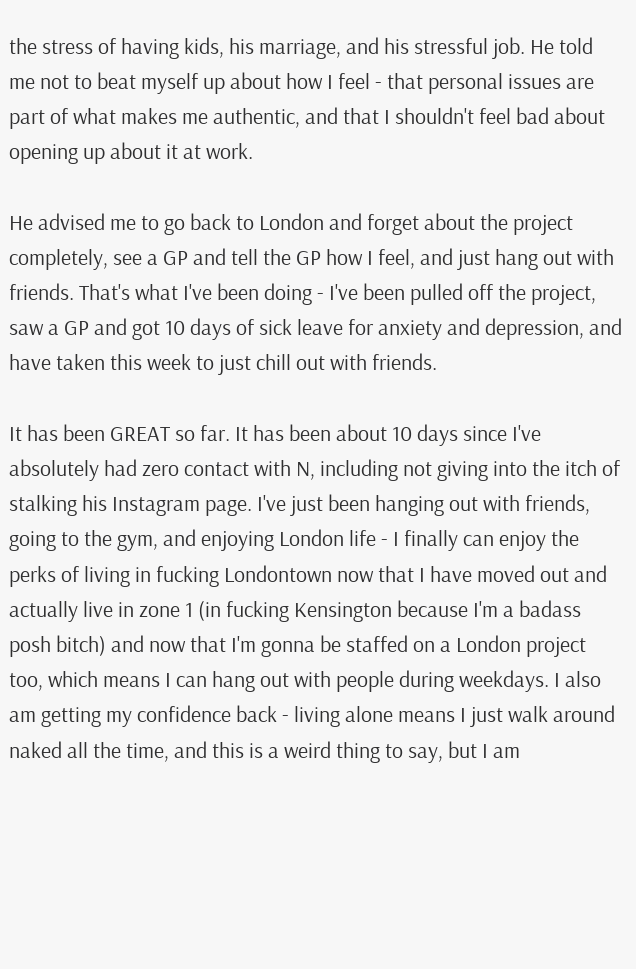the stress of having kids, his marriage, and his stressful job. He told me not to beat myself up about how I feel - that personal issues are part of what makes me authentic, and that I shouldn't feel bad about opening up about it at work.

He advised me to go back to London and forget about the project completely, see a GP and tell the GP how I feel, and just hang out with friends. That's what I've been doing - I've been pulled off the project, saw a GP and got 10 days of sick leave for anxiety and depression, and have taken this week to just chill out with friends.

It has been GREAT so far. It has been about 10 days since I've absolutely had zero contact with N, including not giving into the itch of stalking his Instagram page. I've just been hanging out with friends, going to the gym, and enjoying London life - I finally can enjoy the perks of living in fucking Londontown now that I have moved out and actually live in zone 1 (in fucking Kensington because I'm a badass posh bitch) and now that I'm gonna be staffed on a London project too, which means I can hang out with people during weekdays. I also am getting my confidence back - living alone means I just walk around naked all the time, and this is a weird thing to say, but I am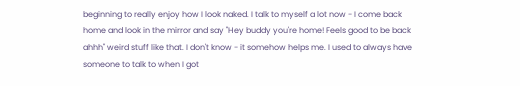beginning to really enjoy how I look naked. I talk to myself a lot now - I come back home and look in the mirror and say "Hey buddy you're home! Feels good to be back ahhh" weird stuff like that. I don't know - it somehow helps me. I used to always have someone to talk to when I got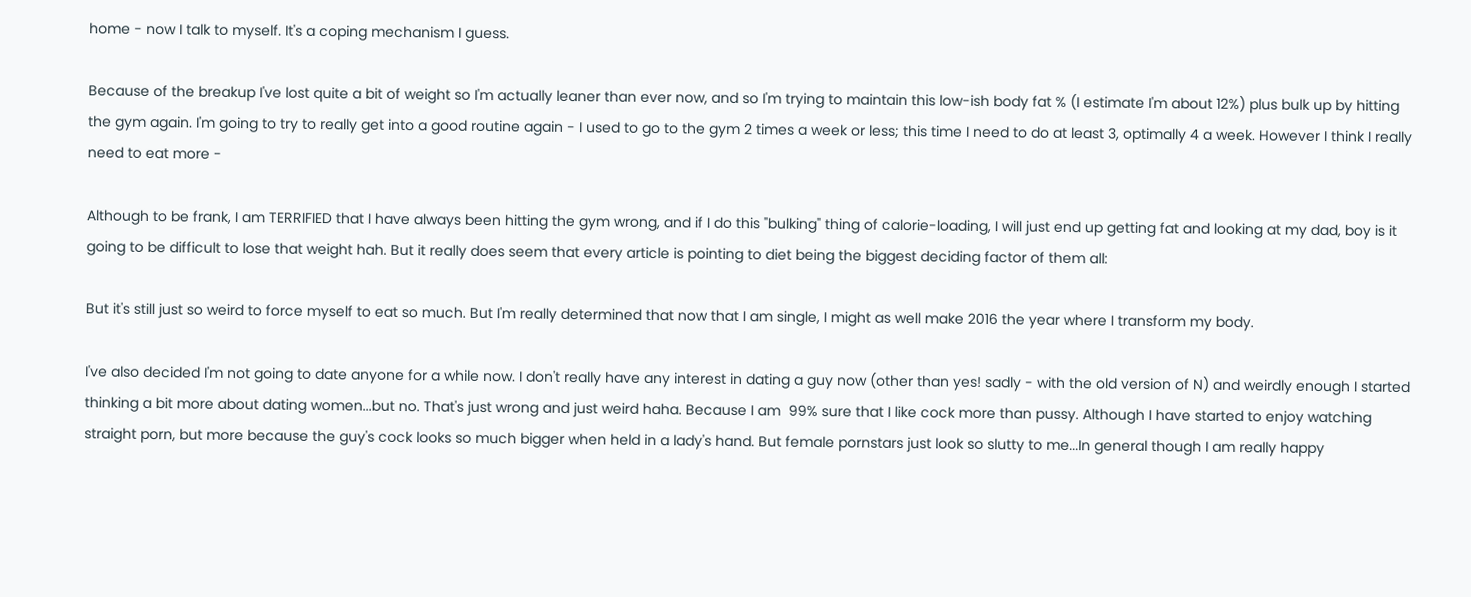home - now I talk to myself. It's a coping mechanism I guess.

Because of the breakup I've lost quite a bit of weight so I'm actually leaner than ever now, and so I'm trying to maintain this low-ish body fat % (I estimate I'm about 12%) plus bulk up by hitting the gym again. I'm going to try to really get into a good routine again - I used to go to the gym 2 times a week or less; this time I need to do at least 3, optimally 4 a week. However I think I really need to eat more -

Although to be frank, I am TERRIFIED that I have always been hitting the gym wrong, and if I do this "bulking" thing of calorie-loading, I will just end up getting fat and looking at my dad, boy is it going to be difficult to lose that weight hah. But it really does seem that every article is pointing to diet being the biggest deciding factor of them all:

But it's still just so weird to force myself to eat so much. But I'm really determined that now that I am single, I might as well make 2016 the year where I transform my body.

I've also decided I'm not going to date anyone for a while now. I don't really have any interest in dating a guy now (other than yes! sadly - with the old version of N) and weirdly enough I started thinking a bit more about dating women...but no. That's just wrong and just weird haha. Because I am  99% sure that I like cock more than pussy. Although I have started to enjoy watching straight porn, but more because the guy's cock looks so much bigger when held in a lady's hand. But female pornstars just look so slutty to me...In general though I am really happy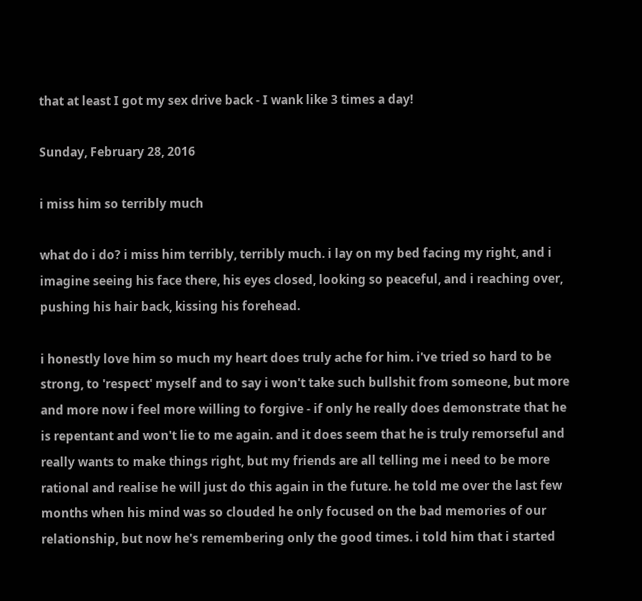that at least I got my sex drive back - I wank like 3 times a day!

Sunday, February 28, 2016

i miss him so terribly much

what do i do? i miss him terribly, terribly much. i lay on my bed facing my right, and i imagine seeing his face there, his eyes closed, looking so peaceful, and i reaching over, pushing his hair back, kissing his forehead.

i honestly love him so much my heart does truly ache for him. i've tried so hard to be strong, to 'respect' myself and to say i won't take such bullshit from someone, but more and more now i feel more willing to forgive - if only he really does demonstrate that he is repentant and won't lie to me again. and it does seem that he is truly remorseful and really wants to make things right, but my friends are all telling me i need to be more rational and realise he will just do this again in the future. he told me over the last few months when his mind was so clouded he only focused on the bad memories of our relationship, but now he's remembering only the good times. i told him that i started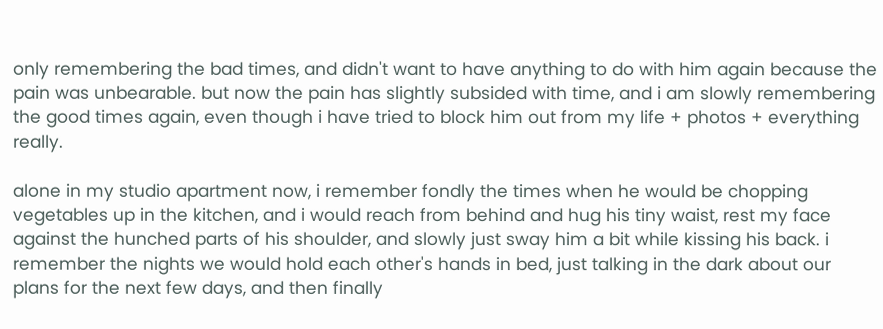only remembering the bad times, and didn't want to have anything to do with him again because the pain was unbearable. but now the pain has slightly subsided with time, and i am slowly remembering the good times again, even though i have tried to block him out from my life + photos + everything really.

alone in my studio apartment now, i remember fondly the times when he would be chopping vegetables up in the kitchen, and i would reach from behind and hug his tiny waist, rest my face against the hunched parts of his shoulder, and slowly just sway him a bit while kissing his back. i remember the nights we would hold each other's hands in bed, just talking in the dark about our plans for the next few days, and then finally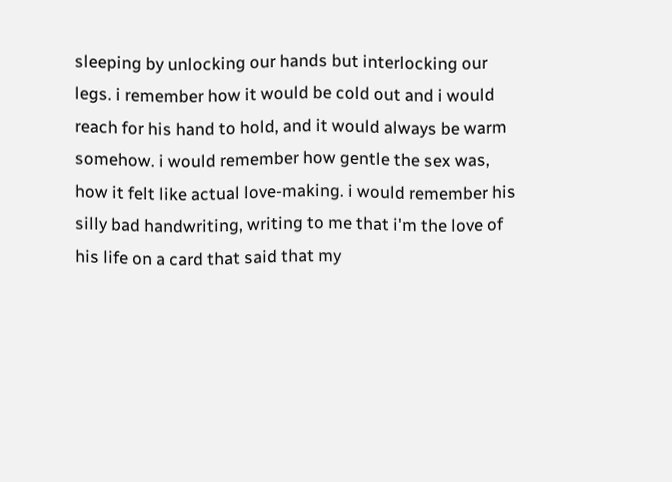sleeping by unlocking our hands but interlocking our legs. i remember how it would be cold out and i would reach for his hand to hold, and it would always be warm somehow. i would remember how gentle the sex was, how it felt like actual love-making. i would remember his silly bad handwriting, writing to me that i'm the love of his life on a card that said that my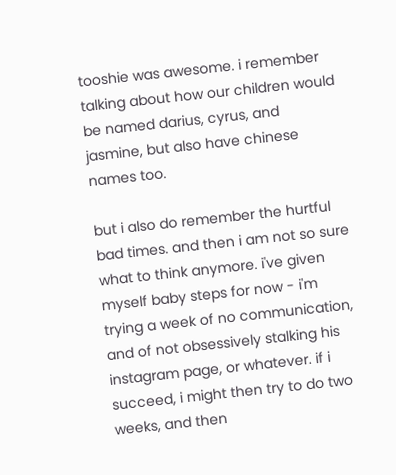tooshie was awesome. i remember talking about how our children would be named darius, cyrus, and jasmine, but also have chinese names too.

but i also do remember the hurtful bad times. and then i am not so sure what to think anymore. i've given myself baby steps for now - i'm trying a week of no communication, and of not obsessively stalking his instagram page, or whatever. if i succeed, i might then try to do two weeks, and then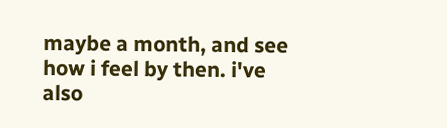maybe a month, and see how i feel by then. i've also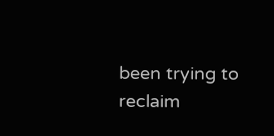been trying to reclaim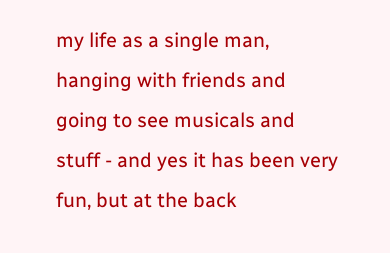my life as a single man, hanging with friends and going to see musicals and stuff - and yes it has been very fun, but at the back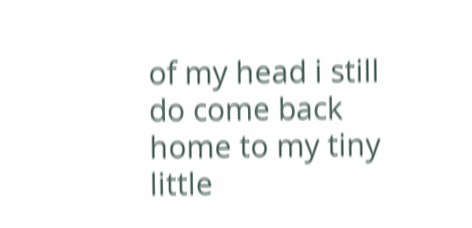of my head i still do come back home to my tiny little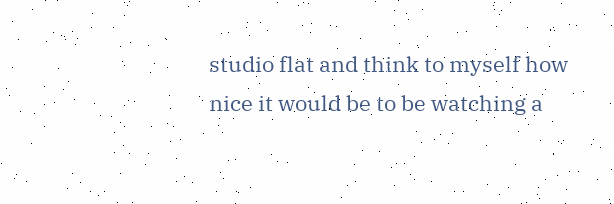studio flat and think to myself how nice it would be to be watching a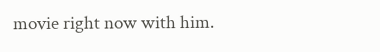movie right now with him.